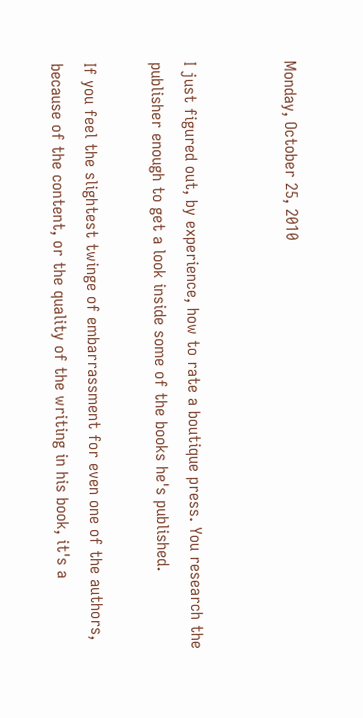Monday, October 25, 2010


I just figured out, by experience, how to rate a boutique press. You research the publisher enough to get a look inside some of the books he's published.

If you feel the slightest twinge of embarrassment for even one of the authors, because of the content, or the quality of the writing in his book, it's a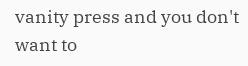vanity press and you don't want to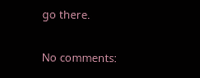go there.

No comments: